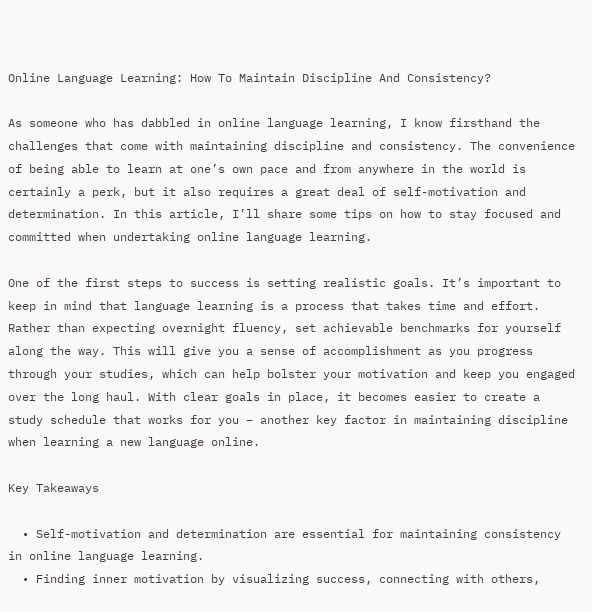Online Language Learning: How To Maintain Discipline And Consistency?

As someone who has dabbled in online language learning, I know firsthand the challenges that come with maintaining discipline and consistency. The convenience of being able to learn at one’s own pace and from anywhere in the world is certainly a perk, but it also requires a great deal of self-motivation and determination. In this article, I’ll share some tips on how to stay focused and committed when undertaking online language learning.

One of the first steps to success is setting realistic goals. It’s important to keep in mind that language learning is a process that takes time and effort. Rather than expecting overnight fluency, set achievable benchmarks for yourself along the way. This will give you a sense of accomplishment as you progress through your studies, which can help bolster your motivation and keep you engaged over the long haul. With clear goals in place, it becomes easier to create a study schedule that works for you – another key factor in maintaining discipline when learning a new language online.

Key Takeaways

  • Self-motivation and determination are essential for maintaining consistency in online language learning.
  • Finding inner motivation by visualizing success, connecting with others,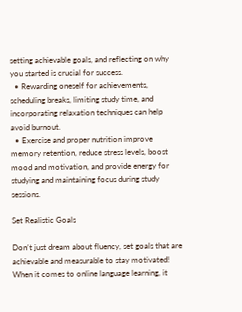setting achievable goals, and reflecting on why you started is crucial for success.
  • Rewarding oneself for achievements, scheduling breaks, limiting study time, and incorporating relaxation techniques can help avoid burnout.
  • Exercise and proper nutrition improve memory retention, reduce stress levels, boost mood and motivation, and provide energy for studying and maintaining focus during study sessions.

Set Realistic Goals

Don’t just dream about fluency, set goals that are achievable and measurable to stay motivated! When it comes to online language learning, it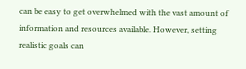can be easy to get overwhelmed with the vast amount of information and resources available. However, setting realistic goals can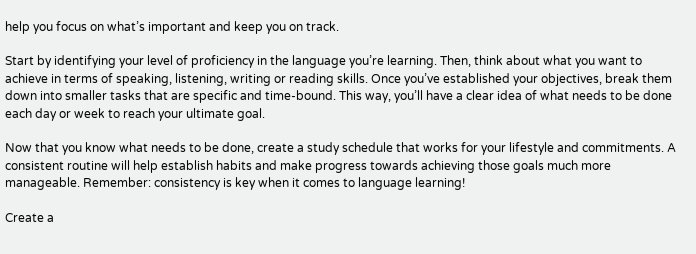help you focus on what’s important and keep you on track.

Start by identifying your level of proficiency in the language you’re learning. Then, think about what you want to achieve in terms of speaking, listening, writing or reading skills. Once you’ve established your objectives, break them down into smaller tasks that are specific and time-bound. This way, you’ll have a clear idea of what needs to be done each day or week to reach your ultimate goal.

Now that you know what needs to be done, create a study schedule that works for your lifestyle and commitments. A consistent routine will help establish habits and make progress towards achieving those goals much more manageable. Remember: consistency is key when it comes to language learning!

Create a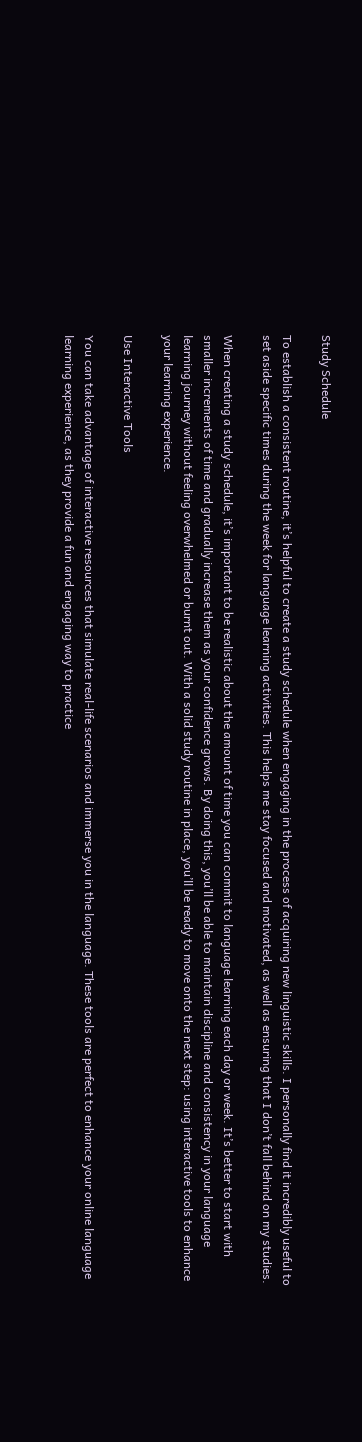Study Schedule

To establish a consistent routine, it’s helpful to create a study schedule when engaging in the process of acquiring new linguistic skills. I personally find it incredibly useful to set aside specific times during the week for language learning activities. This helps me stay focused and motivated, as well as ensuring that I don’t fall behind on my studies.

When creating a study schedule, it’s important to be realistic about the amount of time you can commit to language learning each day or week. It’s better to start with smaller increments of time and gradually increase them as your confidence grows. By doing this, you’ll be able to maintain discipline and consistency in your language learning journey without feeling overwhelmed or burnt out. With a solid study routine in place, you’ll be ready to move onto the next step: using interactive tools to enhance your learning experience.

Use Interactive Tools

You can take advantage of interactive resources that simulate real-life scenarios and immerse you in the language. These tools are perfect to enhance your online language learning experience, as they provide a fun and engaging way to practice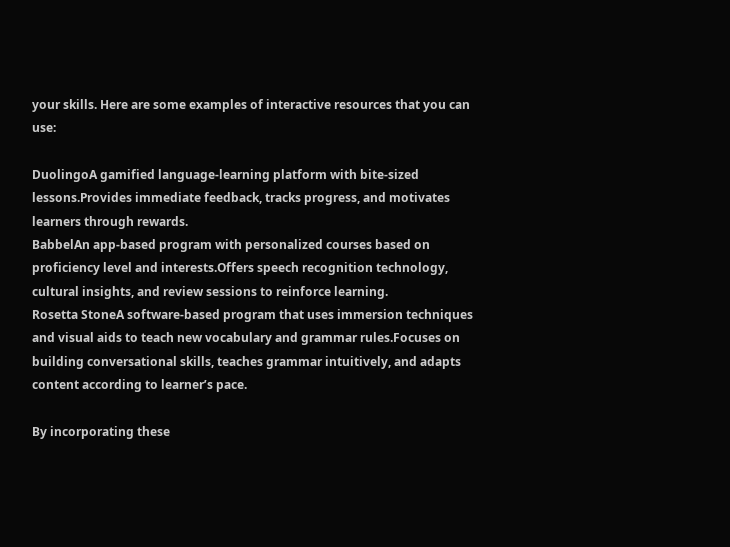your skills. Here are some examples of interactive resources that you can use:

DuolingoA gamified language-learning platform with bite-sized lessons.Provides immediate feedback, tracks progress, and motivates learners through rewards.
BabbelAn app-based program with personalized courses based on proficiency level and interests.Offers speech recognition technology, cultural insights, and review sessions to reinforce learning.
Rosetta StoneA software-based program that uses immersion techniques and visual aids to teach new vocabulary and grammar rules.Focuses on building conversational skills, teaches grammar intuitively, and adapts content according to learner’s pace.

By incorporating these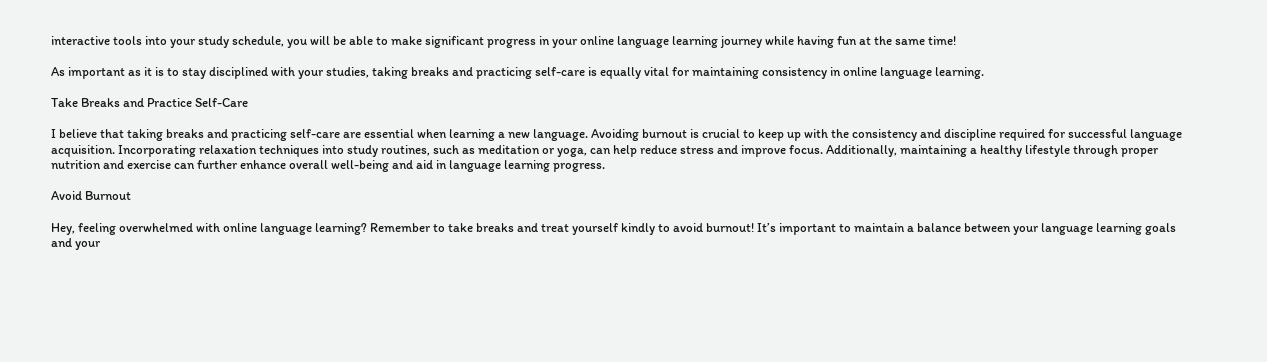interactive tools into your study schedule, you will be able to make significant progress in your online language learning journey while having fun at the same time!

As important as it is to stay disciplined with your studies, taking breaks and practicing self-care is equally vital for maintaining consistency in online language learning.

Take Breaks and Practice Self-Care

I believe that taking breaks and practicing self-care are essential when learning a new language. Avoiding burnout is crucial to keep up with the consistency and discipline required for successful language acquisition. Incorporating relaxation techniques into study routines, such as meditation or yoga, can help reduce stress and improve focus. Additionally, maintaining a healthy lifestyle through proper nutrition and exercise can further enhance overall well-being and aid in language learning progress.

Avoid Burnout

Hey, feeling overwhelmed with online language learning? Remember to take breaks and treat yourself kindly to avoid burnout! It’s important to maintain a balance between your language learning goals and your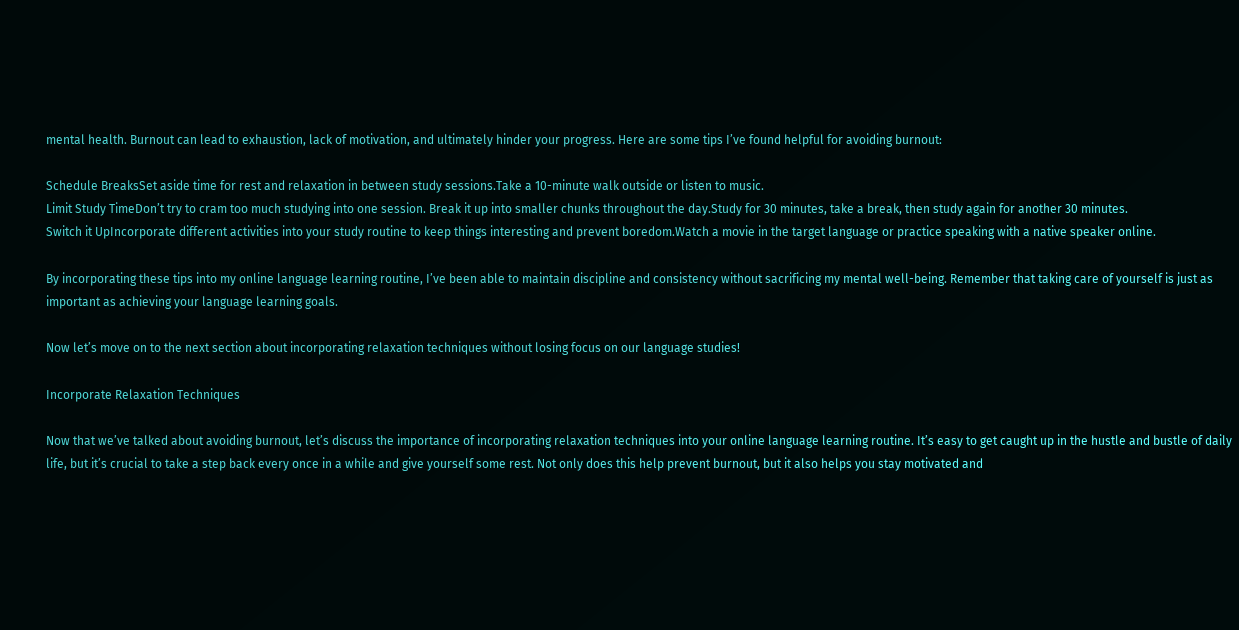mental health. Burnout can lead to exhaustion, lack of motivation, and ultimately hinder your progress. Here are some tips I’ve found helpful for avoiding burnout:

Schedule BreaksSet aside time for rest and relaxation in between study sessions.Take a 10-minute walk outside or listen to music.
Limit Study TimeDon’t try to cram too much studying into one session. Break it up into smaller chunks throughout the day.Study for 30 minutes, take a break, then study again for another 30 minutes.
Switch it UpIncorporate different activities into your study routine to keep things interesting and prevent boredom.Watch a movie in the target language or practice speaking with a native speaker online.

By incorporating these tips into my online language learning routine, I’ve been able to maintain discipline and consistency without sacrificing my mental well-being. Remember that taking care of yourself is just as important as achieving your language learning goals.

Now let’s move on to the next section about incorporating relaxation techniques without losing focus on our language studies!

Incorporate Relaxation Techniques

Now that we’ve talked about avoiding burnout, let’s discuss the importance of incorporating relaxation techniques into your online language learning routine. It’s easy to get caught up in the hustle and bustle of daily life, but it’s crucial to take a step back every once in a while and give yourself some rest. Not only does this help prevent burnout, but it also helps you stay motivated and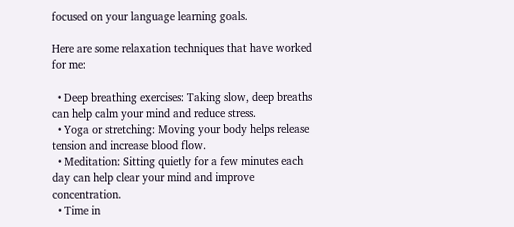focused on your language learning goals.

Here are some relaxation techniques that have worked for me:

  • Deep breathing exercises: Taking slow, deep breaths can help calm your mind and reduce stress.
  • Yoga or stretching: Moving your body helps release tension and increase blood flow.
  • Meditation: Sitting quietly for a few minutes each day can help clear your mind and improve concentration.
  • Time in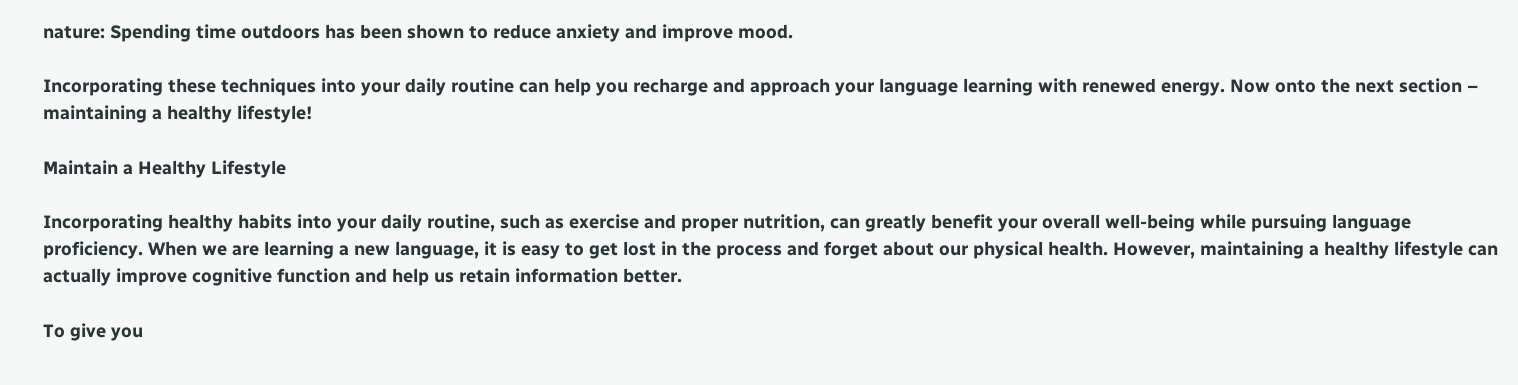nature: Spending time outdoors has been shown to reduce anxiety and improve mood.

Incorporating these techniques into your daily routine can help you recharge and approach your language learning with renewed energy. Now onto the next section – maintaining a healthy lifestyle!

Maintain a Healthy Lifestyle

Incorporating healthy habits into your daily routine, such as exercise and proper nutrition, can greatly benefit your overall well-being while pursuing language proficiency. When we are learning a new language, it is easy to get lost in the process and forget about our physical health. However, maintaining a healthy lifestyle can actually improve cognitive function and help us retain information better.

To give you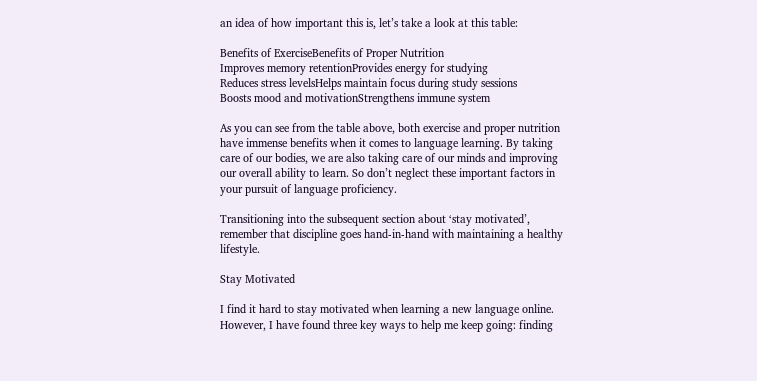an idea of how important this is, let’s take a look at this table:

Benefits of ExerciseBenefits of Proper Nutrition
Improves memory retentionProvides energy for studying
Reduces stress levelsHelps maintain focus during study sessions
Boosts mood and motivationStrengthens immune system

As you can see from the table above, both exercise and proper nutrition have immense benefits when it comes to language learning. By taking care of our bodies, we are also taking care of our minds and improving our overall ability to learn. So don’t neglect these important factors in your pursuit of language proficiency.

Transitioning into the subsequent section about ‘stay motivated’, remember that discipline goes hand-in-hand with maintaining a healthy lifestyle.

Stay Motivated

I find it hard to stay motivated when learning a new language online. However, I have found three key ways to help me keep going: finding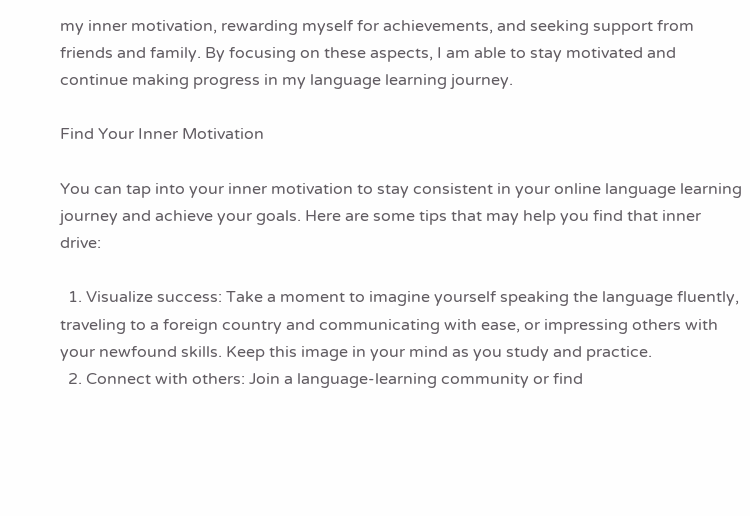my inner motivation, rewarding myself for achievements, and seeking support from friends and family. By focusing on these aspects, I am able to stay motivated and continue making progress in my language learning journey.

Find Your Inner Motivation

You can tap into your inner motivation to stay consistent in your online language learning journey and achieve your goals. Here are some tips that may help you find that inner drive:

  1. Visualize success: Take a moment to imagine yourself speaking the language fluently, traveling to a foreign country and communicating with ease, or impressing others with your newfound skills. Keep this image in your mind as you study and practice.
  2. Connect with others: Join a language-learning community or find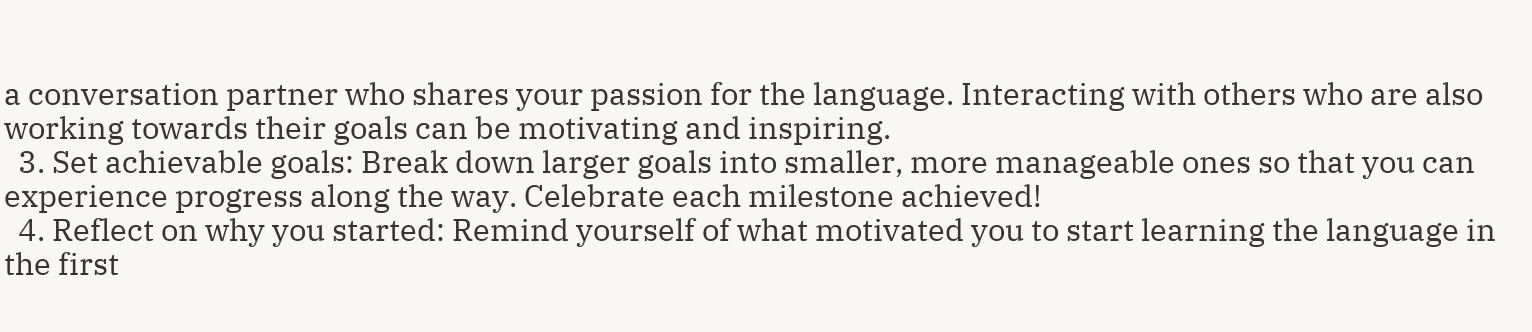a conversation partner who shares your passion for the language. Interacting with others who are also working towards their goals can be motivating and inspiring.
  3. Set achievable goals: Break down larger goals into smaller, more manageable ones so that you can experience progress along the way. Celebrate each milestone achieved!
  4. Reflect on why you started: Remind yourself of what motivated you to start learning the language in the first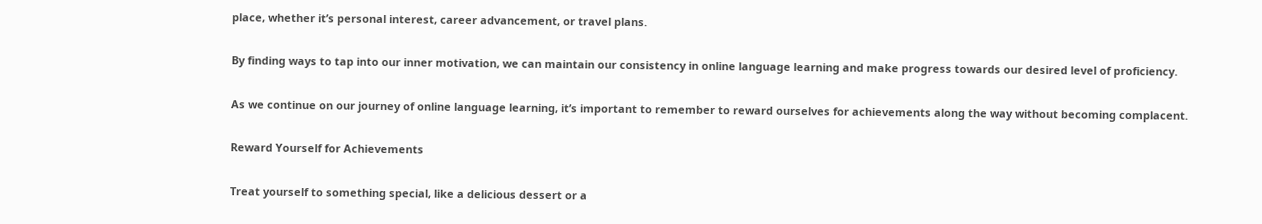place, whether it’s personal interest, career advancement, or travel plans.

By finding ways to tap into our inner motivation, we can maintain our consistency in online language learning and make progress towards our desired level of proficiency.

As we continue on our journey of online language learning, it’s important to remember to reward ourselves for achievements along the way without becoming complacent.

Reward Yourself for Achievements

Treat yourself to something special, like a delicious dessert or a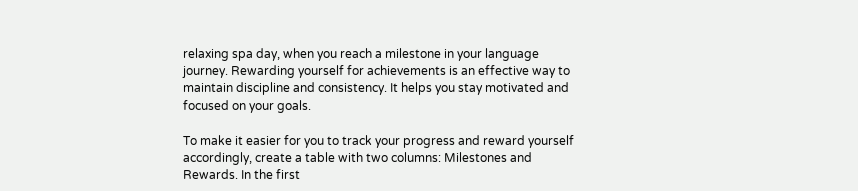relaxing spa day, when you reach a milestone in your language journey. Rewarding yourself for achievements is an effective way to maintain discipline and consistency. It helps you stay motivated and focused on your goals.

To make it easier for you to track your progress and reward yourself accordingly, create a table with two columns: Milestones and Rewards. In the first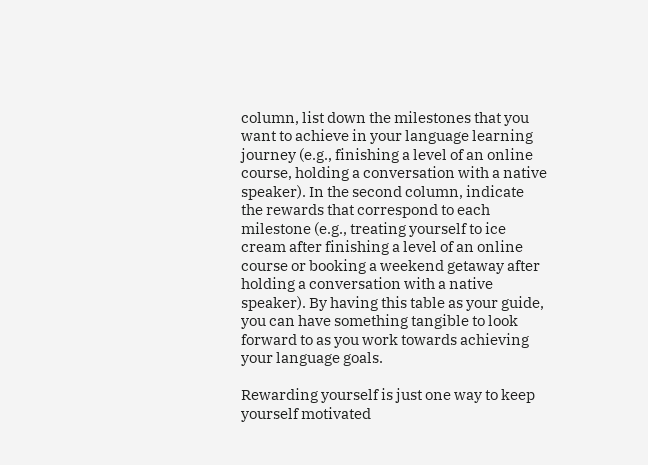column, list down the milestones that you want to achieve in your language learning journey (e.g., finishing a level of an online course, holding a conversation with a native speaker). In the second column, indicate the rewards that correspond to each milestone (e.g., treating yourself to ice cream after finishing a level of an online course or booking a weekend getaway after holding a conversation with a native speaker). By having this table as your guide, you can have something tangible to look forward to as you work towards achieving your language goals.

Rewarding yourself is just one way to keep yourself motivated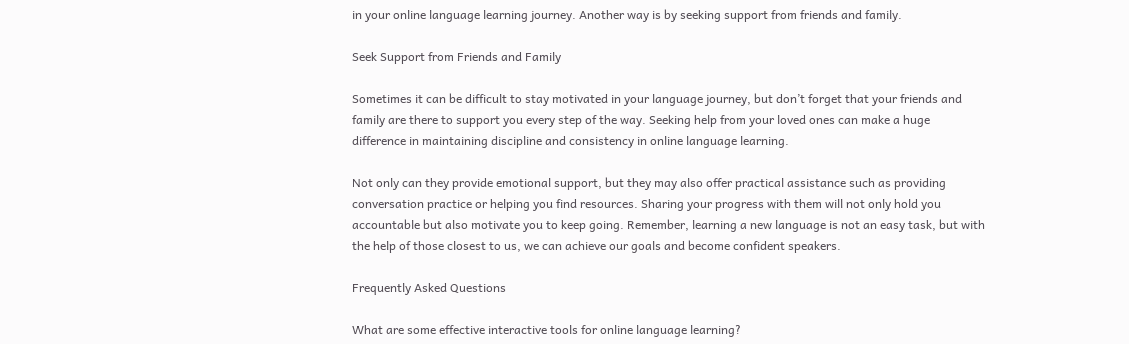in your online language learning journey. Another way is by seeking support from friends and family.

Seek Support from Friends and Family

Sometimes it can be difficult to stay motivated in your language journey, but don’t forget that your friends and family are there to support you every step of the way. Seeking help from your loved ones can make a huge difference in maintaining discipline and consistency in online language learning.

Not only can they provide emotional support, but they may also offer practical assistance such as providing conversation practice or helping you find resources. Sharing your progress with them will not only hold you accountable but also motivate you to keep going. Remember, learning a new language is not an easy task, but with the help of those closest to us, we can achieve our goals and become confident speakers.

Frequently Asked Questions

What are some effective interactive tools for online language learning?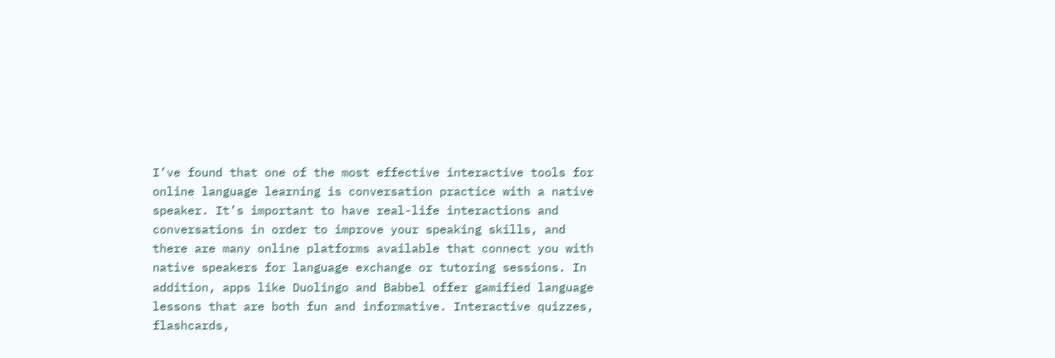I’ve found that one of the most effective interactive tools for online language learning is conversation practice with a native speaker. It’s important to have real-life interactions and conversations in order to improve your speaking skills, and there are many online platforms available that connect you with native speakers for language exchange or tutoring sessions. In addition, apps like Duolingo and Babbel offer gamified language lessons that are both fun and informative. Interactive quizzes, flashcards,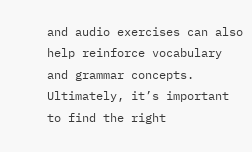and audio exercises can also help reinforce vocabulary and grammar concepts. Ultimately, it’s important to find the right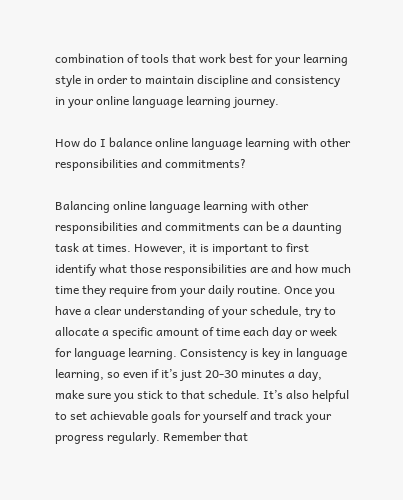combination of tools that work best for your learning style in order to maintain discipline and consistency in your online language learning journey.

How do I balance online language learning with other responsibilities and commitments?

Balancing online language learning with other responsibilities and commitments can be a daunting task at times. However, it is important to first identify what those responsibilities are and how much time they require from your daily routine. Once you have a clear understanding of your schedule, try to allocate a specific amount of time each day or week for language learning. Consistency is key in language learning, so even if it’s just 20-30 minutes a day, make sure you stick to that schedule. It’s also helpful to set achievable goals for yourself and track your progress regularly. Remember that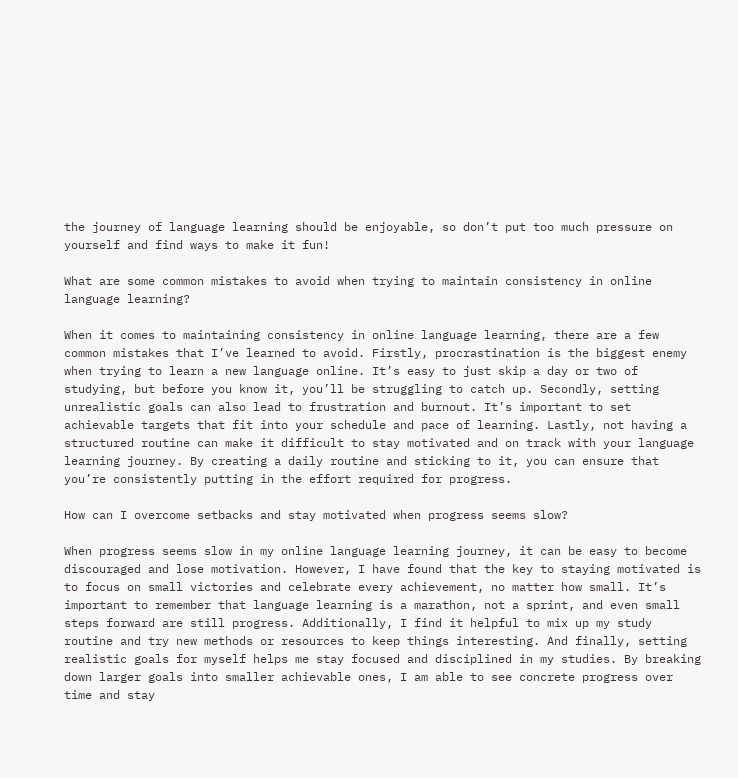the journey of language learning should be enjoyable, so don’t put too much pressure on yourself and find ways to make it fun!

What are some common mistakes to avoid when trying to maintain consistency in online language learning?

When it comes to maintaining consistency in online language learning, there are a few common mistakes that I’ve learned to avoid. Firstly, procrastination is the biggest enemy when trying to learn a new language online. It’s easy to just skip a day or two of studying, but before you know it, you’ll be struggling to catch up. Secondly, setting unrealistic goals can also lead to frustration and burnout. It’s important to set achievable targets that fit into your schedule and pace of learning. Lastly, not having a structured routine can make it difficult to stay motivated and on track with your language learning journey. By creating a daily routine and sticking to it, you can ensure that you’re consistently putting in the effort required for progress.

How can I overcome setbacks and stay motivated when progress seems slow?

When progress seems slow in my online language learning journey, it can be easy to become discouraged and lose motivation. However, I have found that the key to staying motivated is to focus on small victories and celebrate every achievement, no matter how small. It’s important to remember that language learning is a marathon, not a sprint, and even small steps forward are still progress. Additionally, I find it helpful to mix up my study routine and try new methods or resources to keep things interesting. And finally, setting realistic goals for myself helps me stay focused and disciplined in my studies. By breaking down larger goals into smaller achievable ones, I am able to see concrete progress over time and stay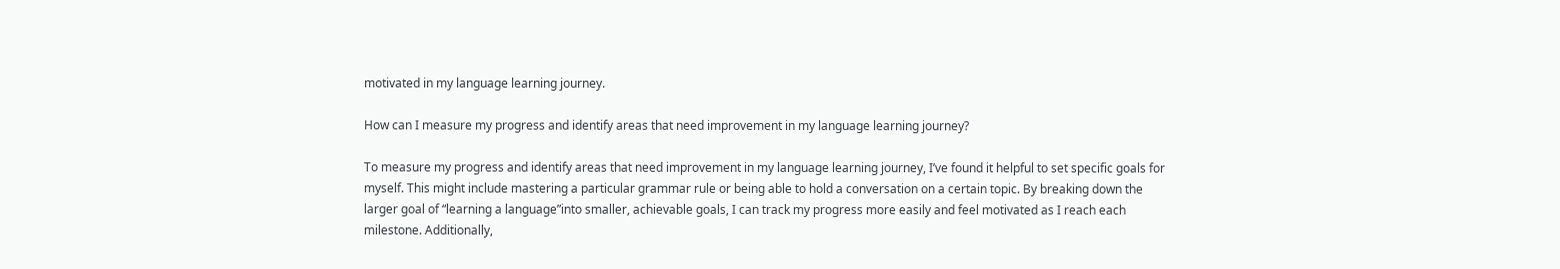motivated in my language learning journey.

How can I measure my progress and identify areas that need improvement in my language learning journey?

To measure my progress and identify areas that need improvement in my language learning journey, I’ve found it helpful to set specific goals for myself. This might include mastering a particular grammar rule or being able to hold a conversation on a certain topic. By breaking down the larger goal of “learning a language”into smaller, achievable goals, I can track my progress more easily and feel motivated as I reach each milestone. Additionally,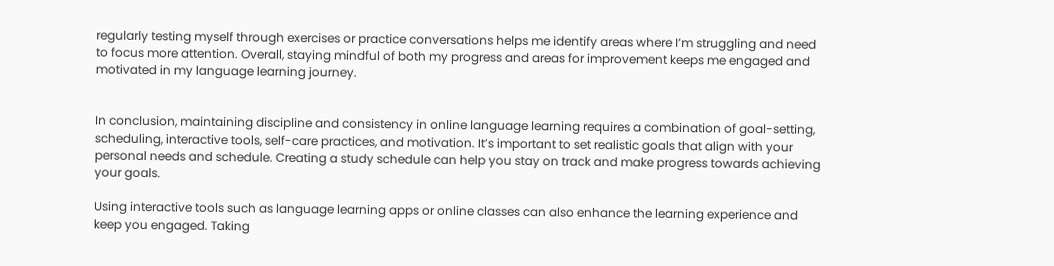regularly testing myself through exercises or practice conversations helps me identify areas where I’m struggling and need to focus more attention. Overall, staying mindful of both my progress and areas for improvement keeps me engaged and motivated in my language learning journey.


In conclusion, maintaining discipline and consistency in online language learning requires a combination of goal-setting, scheduling, interactive tools, self-care practices, and motivation. It’s important to set realistic goals that align with your personal needs and schedule. Creating a study schedule can help you stay on track and make progress towards achieving your goals.

Using interactive tools such as language learning apps or online classes can also enhance the learning experience and keep you engaged. Taking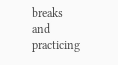breaks and practicing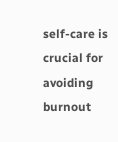self-care is crucial for avoiding burnout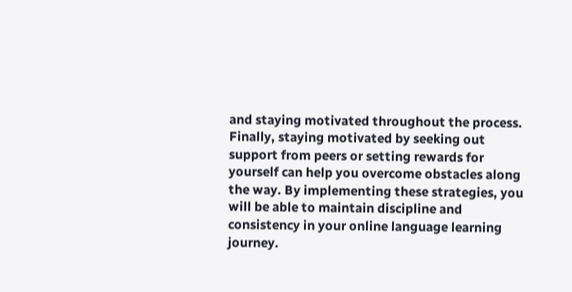and staying motivated throughout the process. Finally, staying motivated by seeking out support from peers or setting rewards for yourself can help you overcome obstacles along the way. By implementing these strategies, you will be able to maintain discipline and consistency in your online language learning journey.